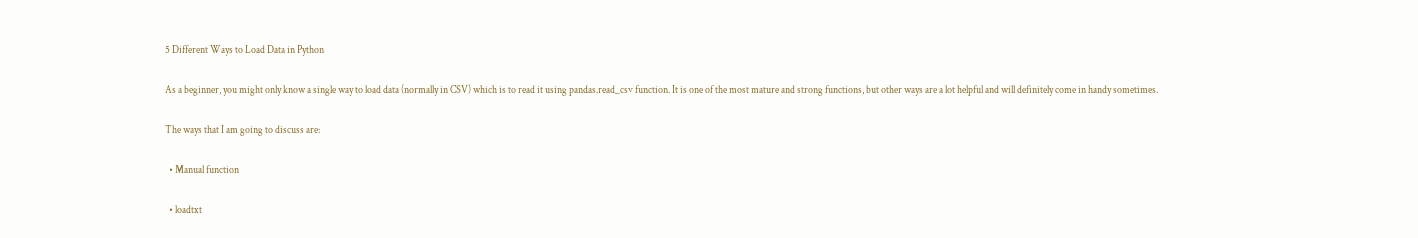5 Different Ways to Load Data in Python

As a beginner, you might only know a single way to load data (normally in CSV) which is to read it using pandas.read_csv function. It is one of the most mature and strong functions, but other ways are a lot helpful and will definitely come in handy sometimes.

The ways that I am going to discuss are:

  • Manual function

  • loadtxt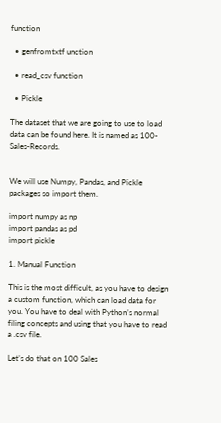function

  • genfromtxtf unction

  • read_csv function

  • Pickle

The dataset that we are going to use to load data can be found here. It is named as 100-Sales-Records.


We will use Numpy, Pandas, and Pickle packages so import them.

import numpy as np
import pandas as pd
import pickle

1. Manual Function

This is the most difficult, as you have to design a custom function, which can load data for you. You have to deal with Python’s normal filing concepts and using that you have to read a .csv file.

Let’s do that on 100 Sales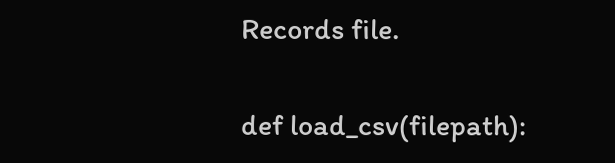Records file.

def load_csv(filepath):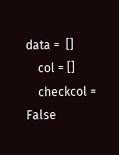data =  []
    col = []
    checkcol = False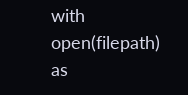with open(filepath) as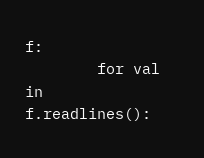f:
        for val in f.readlines():